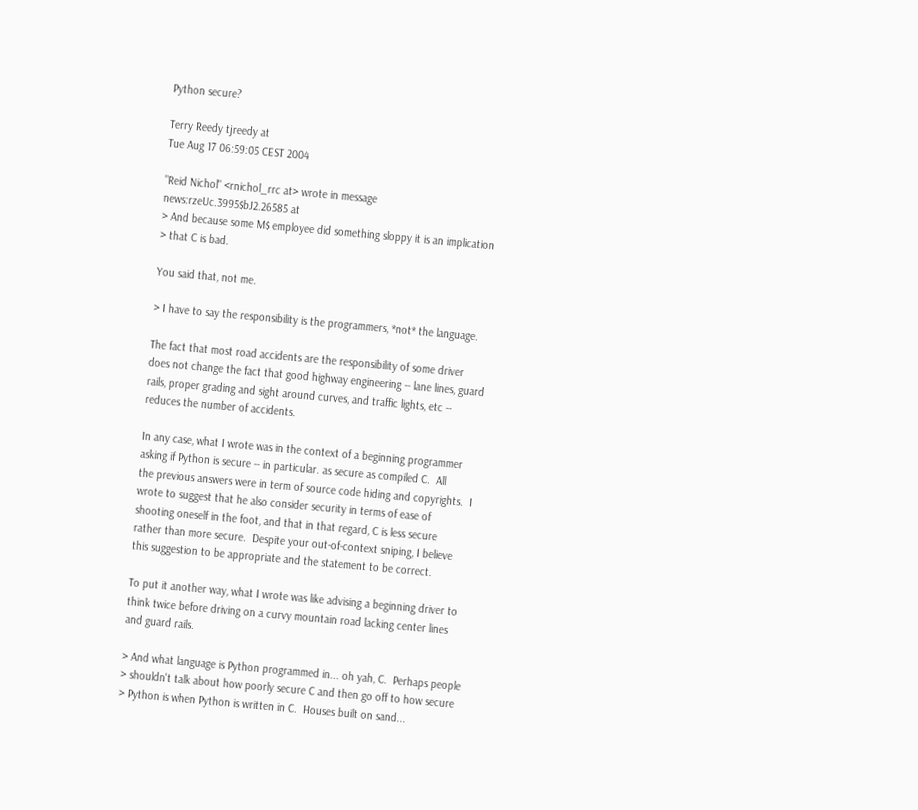Python secure?

Terry Reedy tjreedy at
Tue Aug 17 06:59:05 CEST 2004

"Reid Nichol" <rnichol_rrc at> wrote in message
news:rzeUc.3995$bJ2.26585 at
> And because some M$ employee did something sloppy it is an implication
> that C is bad.

You said that, not me.

> I have to say the responsibility is the programmers, *not* the language.

The fact that most road accidents are the responsibility of some driver
does not change the fact that good highway engineering -- lane lines, guard
rails, proper grading and sight around curves, and traffic lights, etc --
reduces the number of accidents.

In any case, what I wrote was in the context of a beginning programmer
asking if Python is secure -- in particular. as secure as compiled C.  All
the previous answers were in term of source code hiding and copyrights.  I
wrote to suggest that he also consider security in terms of ease of
shooting oneself in the foot, and that in that regard, C is less secure
rather than more secure.  Despite your out-of-context sniping, I believe
this suggestion to be appropriate and the statement to be correct.

To put it another way, what I wrote was like advising a beginning driver to
think twice before driving on a curvy mountain road lacking center lines
and guard rails.

> And what language is Python programmed in... oh yah, C.  Perhaps people
> shouldn't talk about how poorly secure C and then go off to how secure
> Python is when Python is written in C.  Houses built on sand...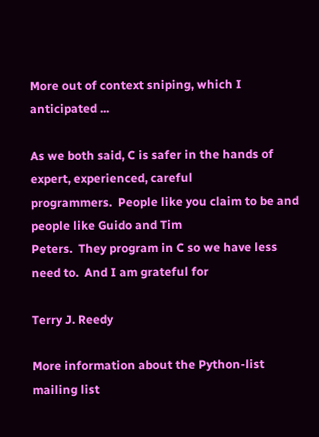More out of context sniping, which I anticipated ...

As we both said, C is safer in the hands of expert, experienced, careful
programmers.  People like you claim to be and people like Guido and Tim
Peters.  They program in C so we have less need to.  And I am grateful for

Terry J. Reedy

More information about the Python-list mailing list